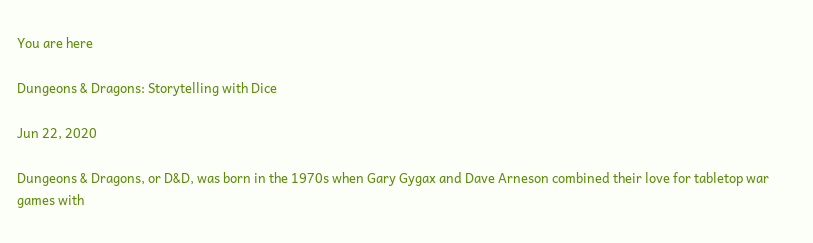You are here

Dungeons & Dragons: Storytelling with Dice

Jun 22, 2020

Dungeons & Dragons, or D&D, was born in the 1970s when Gary Gygax and Dave Arneson combined their love for tabletop war games with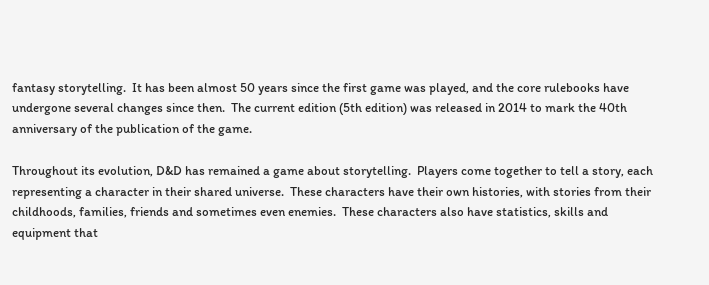fantasy storytelling.  It has been almost 50 years since the first game was played, and the core rulebooks have undergone several changes since then.  The current edition (5th edition) was released in 2014 to mark the 40th anniversary of the publication of the game.

Throughout its evolution, D&D has remained a game about storytelling.  Players come together to tell a story, each representing a character in their shared universe.  These characters have their own histories, with stories from their childhoods, families, friends and sometimes even enemies.  These characters also have statistics, skills and equipment that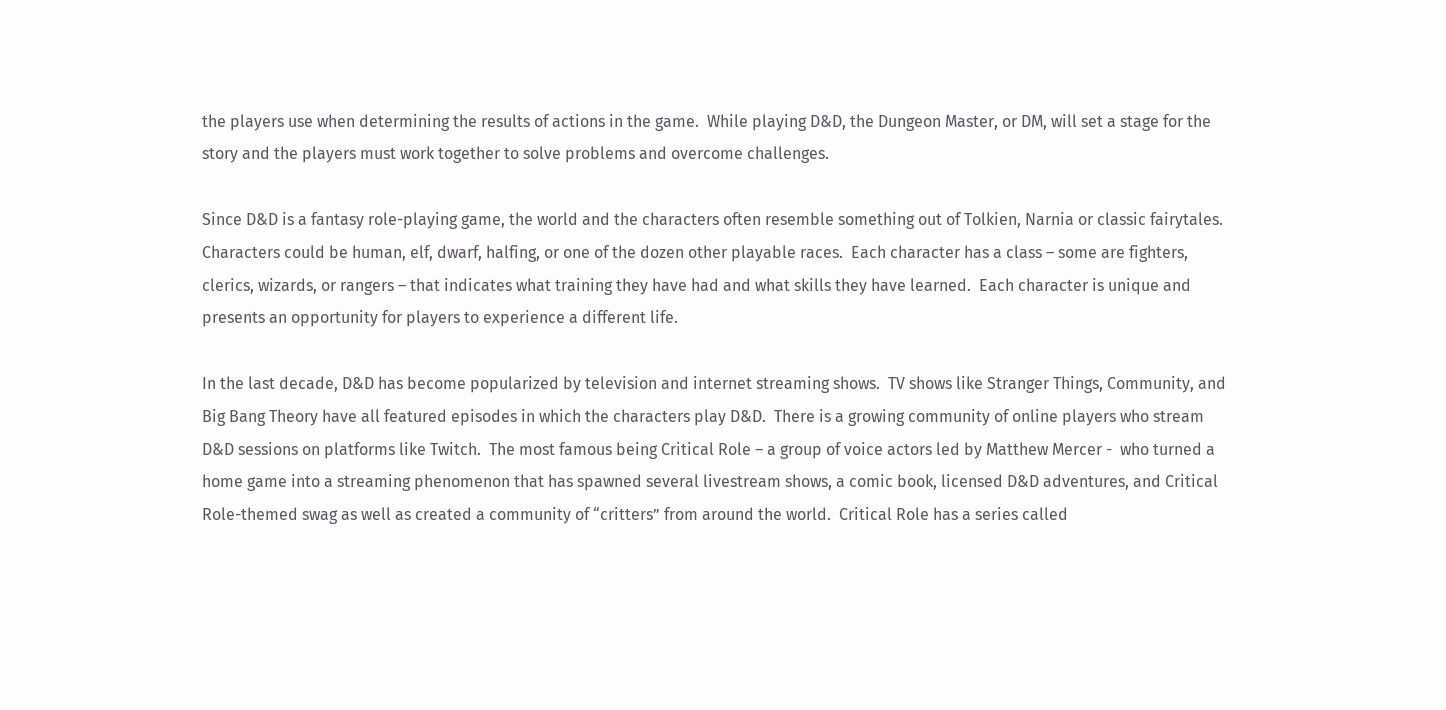the players use when determining the results of actions in the game.  While playing D&D, the Dungeon Master, or DM, will set a stage for the story and the players must work together to solve problems and overcome challenges.

Since D&D is a fantasy role-playing game, the world and the characters often resemble something out of Tolkien, Narnia or classic fairytales.  Characters could be human, elf, dwarf, halfing, or one of the dozen other playable races.  Each character has a class – some are fighters, clerics, wizards, or rangers – that indicates what training they have had and what skills they have learned.  Each character is unique and presents an opportunity for players to experience a different life.

In the last decade, D&D has become popularized by television and internet streaming shows.  TV shows like Stranger Things, Community, and Big Bang Theory have all featured episodes in which the characters play D&D.  There is a growing community of online players who stream D&D sessions on platforms like Twitch.  The most famous being Critical Role – a group of voice actors led by Matthew Mercer -  who turned a home game into a streaming phenomenon that has spawned several livestream shows, a comic book, licensed D&D adventures, and Critical Role-themed swag as well as created a community of “critters” from around the world.  Critical Role has a series called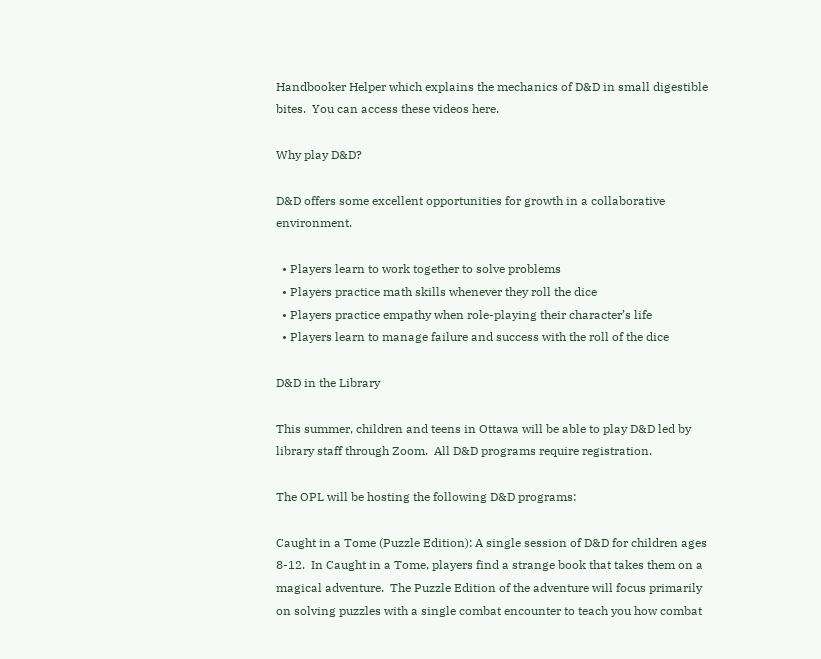Handbooker Helper which explains the mechanics of D&D in small digestible bites.  You can access these videos here.

Why play D&D?

D&D offers some excellent opportunities for growth in a collaborative environment.

  • Players learn to work together to solve problems
  • Players practice math skills whenever they roll the dice
  • Players practice empathy when role-playing their character’s life
  • Players learn to manage failure and success with the roll of the dice

D&D in the Library

This summer, children and teens in Ottawa will be able to play D&D led by library staff through Zoom.  All D&D programs require registration.

The OPL will be hosting the following D&D programs:

Caught in a Tome (Puzzle Edition): A single session of D&D for children ages 8-12.  In Caught in a Tome, players find a strange book that takes them on a magical adventure.  The Puzzle Edition of the adventure will focus primarily on solving puzzles with a single combat encounter to teach you how combat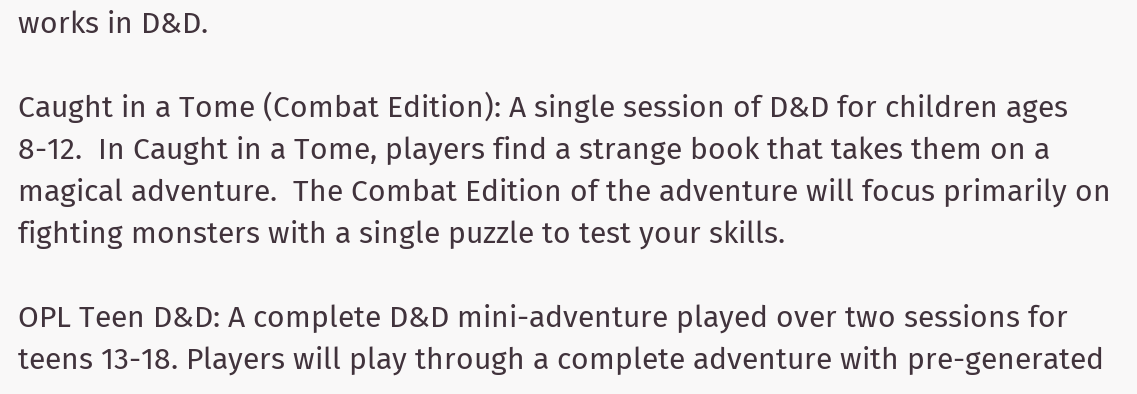works in D&D.

Caught in a Tome (Combat Edition): A single session of D&D for children ages 8-12.  In Caught in a Tome, players find a strange book that takes them on a magical adventure.  The Combat Edition of the adventure will focus primarily on fighting monsters with a single puzzle to test your skills.

OPL Teen D&D: A complete D&D mini-adventure played over two sessions for teens 13-18. Players will play through a complete adventure with pre-generated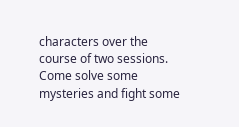characters over the course of two sessions. Come solve some mysteries and fight some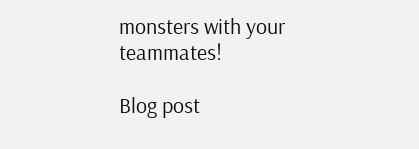monsters with your teammates!

Blog post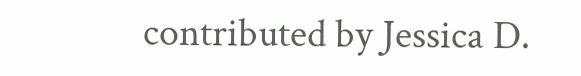contributed by Jessica D.